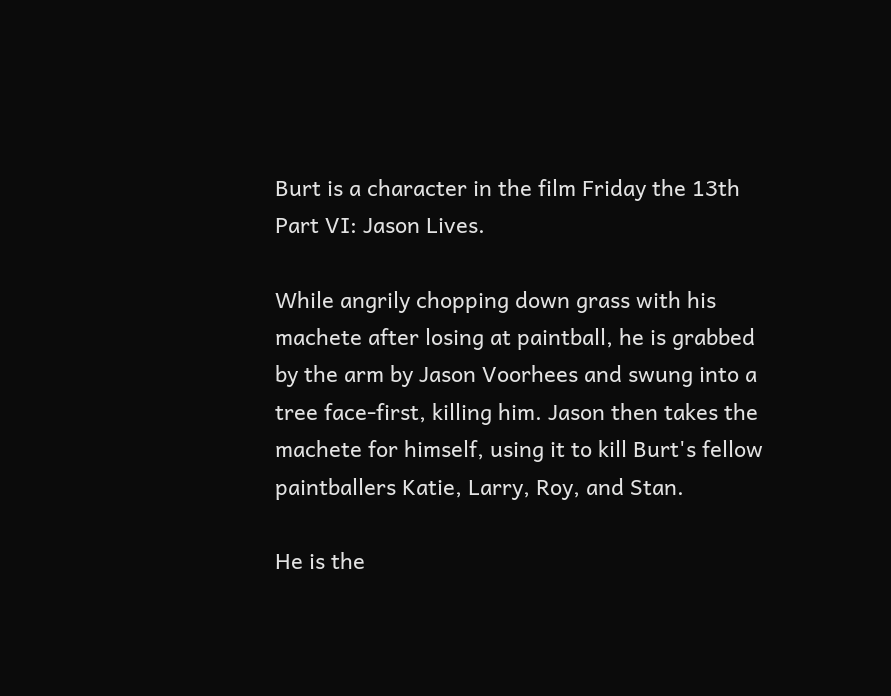Burt is a character in the film Friday the 13th Part VI: Jason Lives.

While angrily chopping down grass with his machete after losing at paintball, he is grabbed by the arm by Jason Voorhees and swung into a tree face-first, killing him. Jason then takes the machete for himself, using it to kill Burt's fellow paintballers Katie, Larry, Roy, and Stan.

He is the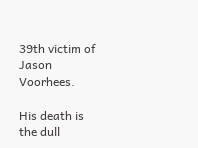39th victim of Jason Voorhees.

His death is the dull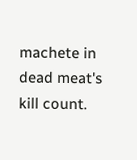machete in dead meat's kill count.